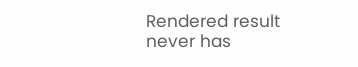Rendered result never has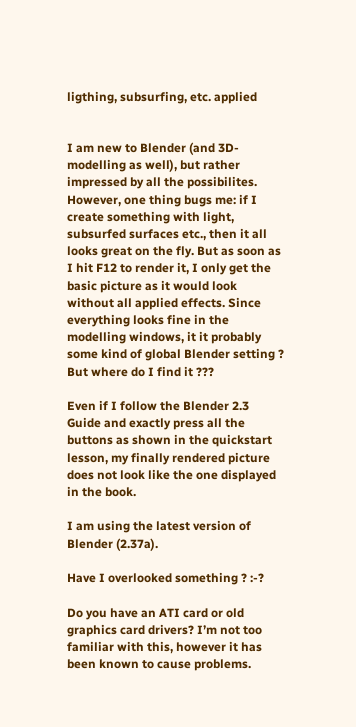ligthing, subsurfing, etc. applied


I am new to Blender (and 3D-modelling as well), but rather impressed by all the possibilites. However, one thing bugs me: if I create something with light, subsurfed surfaces etc., then it all looks great on the fly. But as soon as I hit F12 to render it, I only get the basic picture as it would look without all applied effects. Since everything looks fine in the modelling windows, it it probably some kind of global Blender setting ? But where do I find it ???

Even if I follow the Blender 2.3 Guide and exactly press all the buttons as shown in the quickstart lesson, my finally rendered picture does not look like the one displayed in the book.

I am using the latest version of Blender (2.37a).

Have I overlooked something ? :-?

Do you have an ATI card or old graphics card drivers? I’m not too familiar with this, however it has been known to cause problems.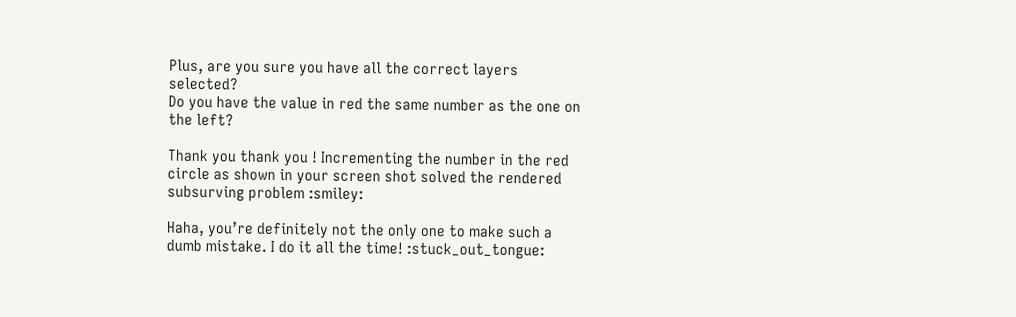Plus, are you sure you have all the correct layers selected?
Do you have the value in red the same number as the one on the left?

Thank you thank you ! Incrementing the number in the red circle as shown in your screen shot solved the rendered subsurving problem :smiley:

Haha, you’re definitely not the only one to make such a dumb mistake. I do it all the time! :stuck_out_tongue: